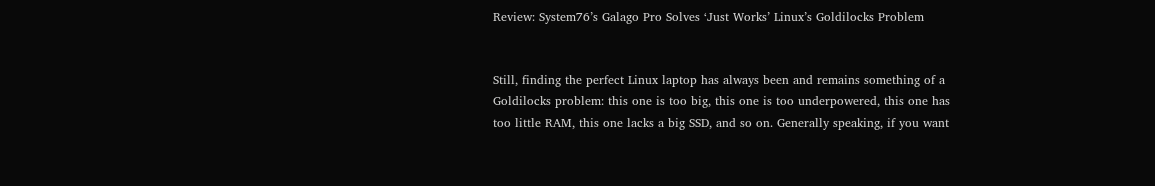Review: System76’s Galago Pro Solves ‘Just Works’ Linux’s Goldilocks Problem


Still, finding the perfect Linux laptop has always been and remains something of a Goldilocks problem: this one is too big, this one is too underpowered, this one has too little RAM, this one lacks a big SSD, and so on. Generally speaking, if you want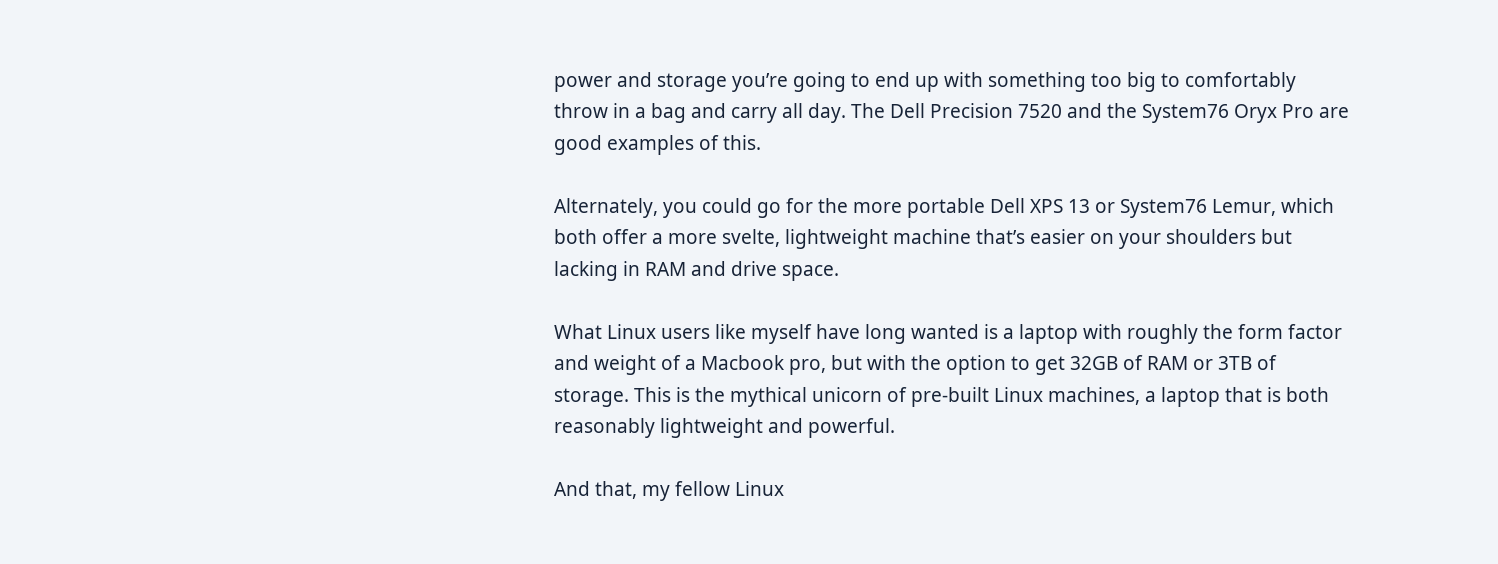power and storage you’re going to end up with something too big to comfortably throw in a bag and carry all day. The Dell Precision 7520 and the System76 Oryx Pro are good examples of this.

Alternately, you could go for the more portable Dell XPS 13 or System76 Lemur, which both offer a more svelte, lightweight machine that’s easier on your shoulders but lacking in RAM and drive space.

What Linux users like myself have long wanted is a laptop with roughly the form factor and weight of a Macbook pro, but with the option to get 32GB of RAM or 3TB of storage. This is the mythical unicorn of pre-built Linux machines, a laptop that is both reasonably lightweight and powerful.

And that, my fellow Linux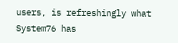users, is refreshingly what System76 has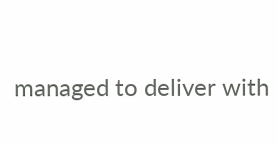managed to deliver with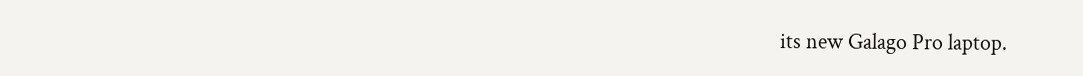its new Galago Pro laptop.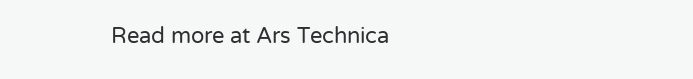Read more at Ars Technica